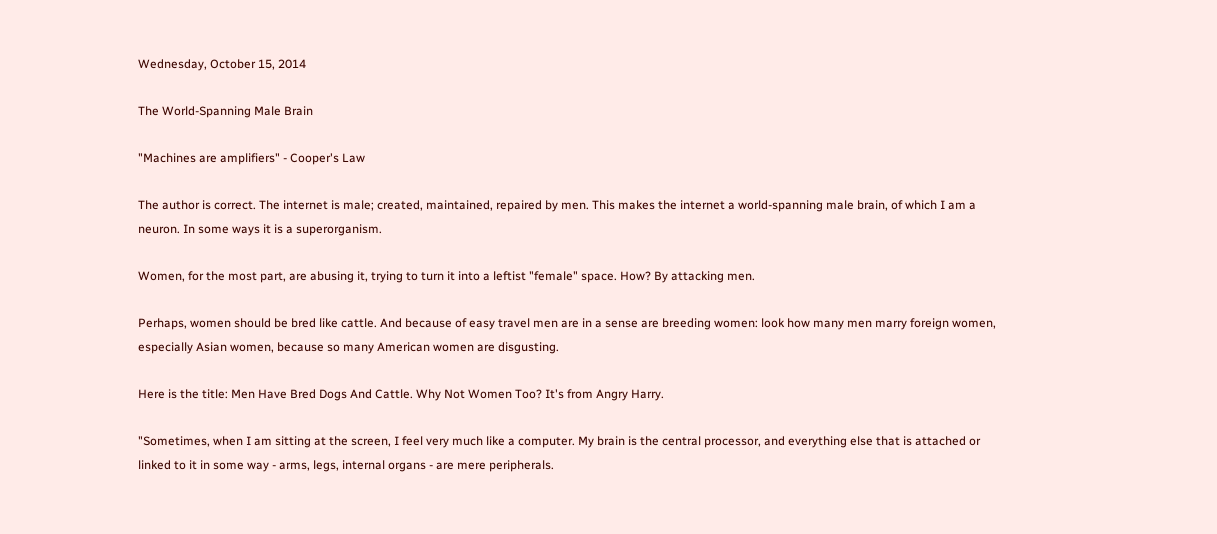Wednesday, October 15, 2014

The World-Spanning Male Brain

"Machines are amplifiers" - Cooper's Law

The author is correct. The internet is male; created, maintained, repaired by men. This makes the internet a world-spanning male brain, of which I am a neuron. In some ways it is a superorganism.

Women, for the most part, are abusing it, trying to turn it into a leftist "female" space. How? By attacking men.

Perhaps, women should be bred like cattle. And because of easy travel men are in a sense are breeding women: look how many men marry foreign women, especially Asian women, because so many American women are disgusting.

Here is the title: Men Have Bred Dogs And Cattle. Why Not Women Too? It's from Angry Harry.

"Sometimes, when I am sitting at the screen, I feel very much like a computer. My brain is the central processor, and everything else that is attached or linked to it in some way - arms, legs, internal organs - are mere peripherals.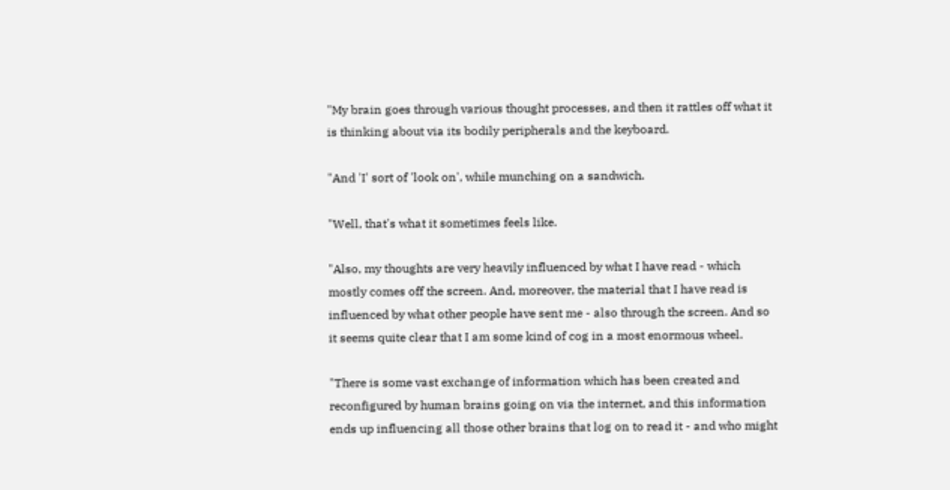"My brain goes through various thought processes, and then it rattles off what it is thinking about via its bodily peripherals and the keyboard.

"And 'I' sort of 'look on', while munching on a sandwich.

"Well, that's what it sometimes feels like.

"Also, my thoughts are very heavily influenced by what I have read - which mostly comes off the screen. And, moreover, the material that I have read is influenced by what other people have sent me - also through the screen. And so it seems quite clear that I am some kind of cog in a most enormous wheel.

"There is some vast exchange of information which has been created and reconfigured by human brains going on via the internet, and this information ends up influencing all those other brains that log on to read it - and who might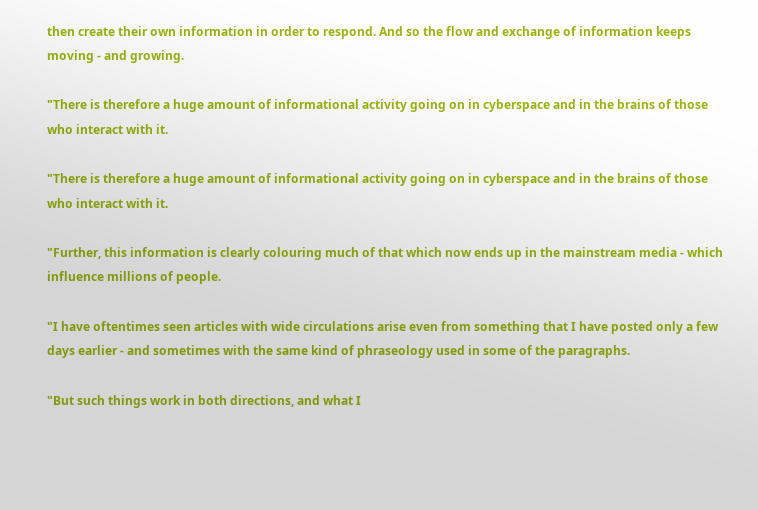then create their own information in order to respond. And so the flow and exchange of information keeps moving - and growing.

"There is therefore a huge amount of informational activity going on in cyberspace and in the brains of those who interact with it.

"There is therefore a huge amount of informational activity going on in cyberspace and in the brains of those who interact with it.

"Further, this information is clearly colouring much of that which now ends up in the mainstream media - which influence millions of people.

"I have oftentimes seen articles with wide circulations arise even from something that I have posted only a few days earlier - and sometimes with the same kind of phraseology used in some of the paragraphs.

"But such things work in both directions, and what I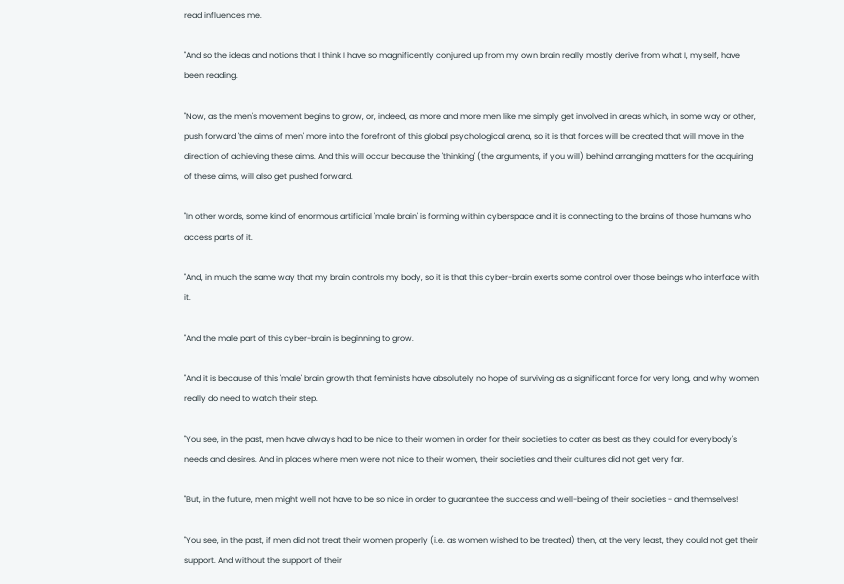read influences me.

"And so the ideas and notions that I think I have so magnificently conjured up from my own brain really mostly derive from what I, myself, have been reading.

"Now, as the men's movement begins to grow, or, indeed, as more and more men like me simply get involved in areas which, in some way or other, push forward 'the aims of men' more into the forefront of this global psychological arena, so it is that forces will be created that will move in the direction of achieving these aims. And this will occur because the 'thinking' (the arguments, if you will) behind arranging matters for the acquiring of these aims, will also get pushed forward.

"In other words, some kind of enormous artificial 'male brain' is forming within cyberspace and it is connecting to the brains of those humans who access parts of it.

"And, in much the same way that my brain controls my body, so it is that this cyber-brain exerts some control over those beings who interface with it.

"And the male part of this cyber-brain is beginning to grow.

"And it is because of this 'male' brain growth that feminists have absolutely no hope of surviving as a significant force for very long, and why women really do need to watch their step.

"You see, in the past, men have always had to be nice to their women in order for their societies to cater as best as they could for everybody's needs and desires. And in places where men were not nice to their women, their societies and their cultures did not get very far.

"But, in the future, men might well not have to be so nice in order to guarantee the success and well-being of their societies - and themselves!

"You see, in the past, if men did not treat their women properly (i.e. as women wished to be treated) then, at the very least, they could not get their support. And without the support of their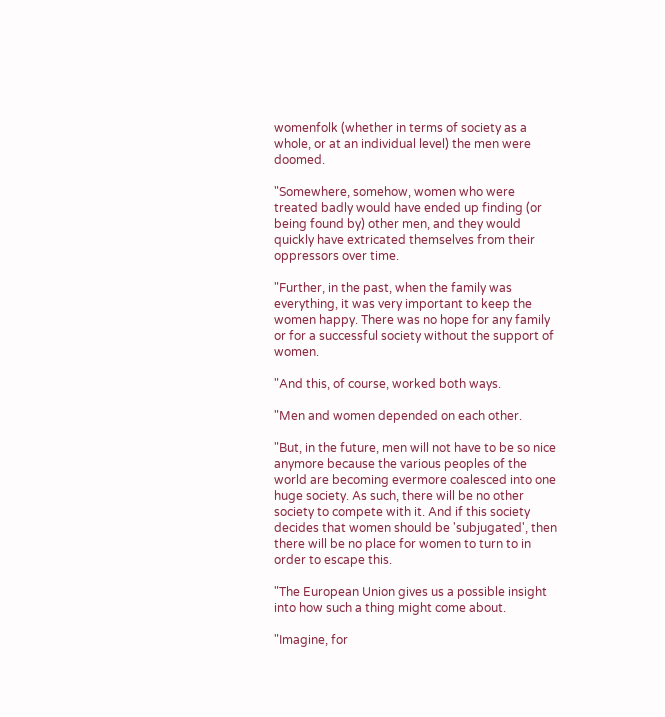womenfolk (whether in terms of society as a whole, or at an individual level) the men were doomed.

"Somewhere, somehow, women who were treated badly would have ended up finding (or being found by) other men, and they would quickly have extricated themselves from their oppressors over time.

"Further, in the past, when the family was everything, it was very important to keep the women happy. There was no hope for any family or for a successful society without the support of women.

"And this, of course, worked both ways.

"Men and women depended on each other.

"But, in the future, men will not have to be so nice anymore because the various peoples of the world are becoming evermore coalesced into one huge society. As such, there will be no other society to compete with it. And if this society decides that women should be 'subjugated', then there will be no place for women to turn to in order to escape this.

"The European Union gives us a possible insight into how such a thing might come about.

"Imagine, for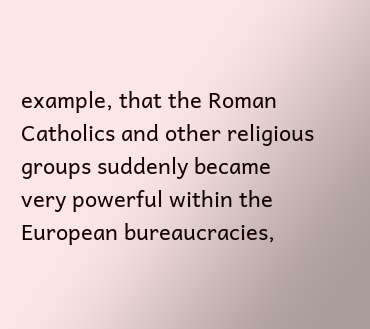example, that the Roman Catholics and other religious groups suddenly became very powerful within the European bureaucracies,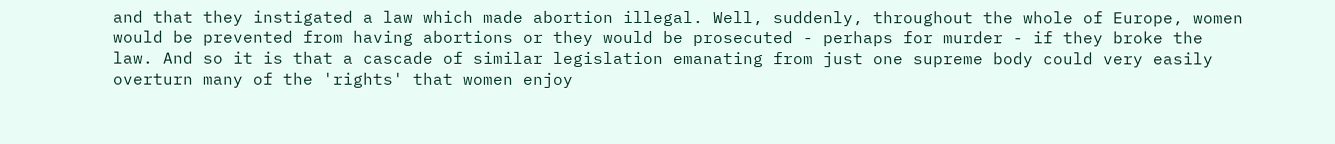and that they instigated a law which made abortion illegal. Well, suddenly, throughout the whole of Europe, women would be prevented from having abortions or they would be prosecuted - perhaps for murder - if they broke the law. And so it is that a cascade of similar legislation emanating from just one supreme body could very easily overturn many of the 'rights' that women enjoy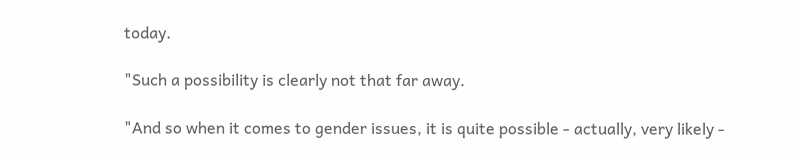today.

"Such a possibility is clearly not that far away.

"And so when it comes to gender issues, it is quite possible - actually, very likely -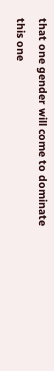that one gender will come to dominate this one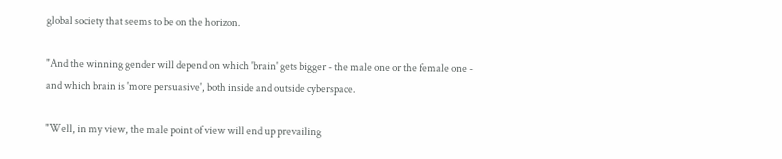global society that seems to be on the horizon.

"And the winning gender will depend on which 'brain' gets bigger - the male one or the female one - and which brain is 'more persuasive', both inside and outside cyberspace.

"Well, in my view, the male point of view will end up prevailing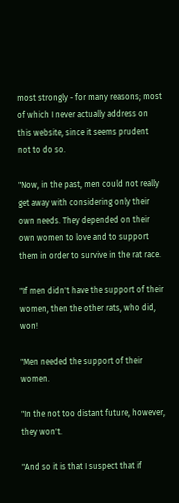most strongly - for many reasons; most of which I never actually address on this website, since it seems prudent not to do so.

"Now, in the past, men could not really get away with considering only their own needs. They depended on their own women to love and to support them in order to survive in the rat race.

"If men didn't have the support of their women, then the other rats, who did, won!

"Men needed the support of their women.

"In the not too distant future, however, they won't.

"And so it is that I suspect that if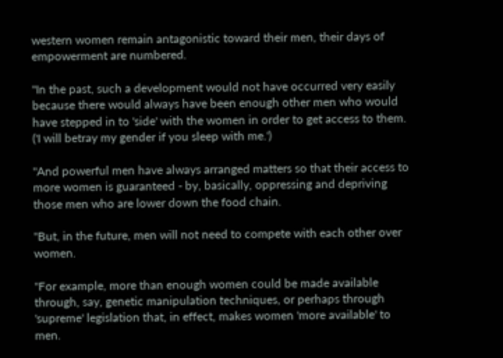western women remain antagonistic toward their men, their days of empowerment are numbered.

"In the past, such a development would not have occurred very easily because there would always have been enough other men who would have stepped in to 'side' with the women in order to get access to them. ('I will betray my gender if you sleep with me.')

"And powerful men have always arranged matters so that their access to more women is guaranteed - by, basically, oppressing and depriving those men who are lower down the food chain.

"But, in the future, men will not need to compete with each other over women.

"For example, more than enough women could be made available through, say, genetic manipulation techniques, or perhaps through 'supreme' legislation that, in effect, makes women 'more available' to men.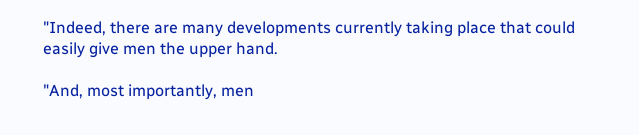"Indeed, there are many developments currently taking place that could easily give men the upper hand.

"And, most importantly, men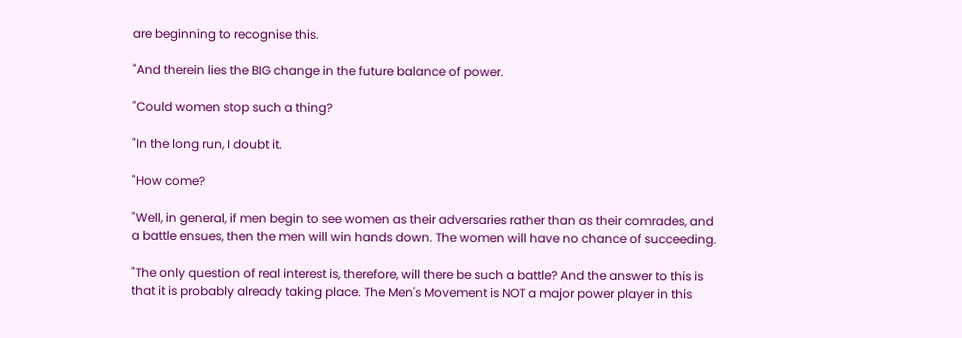are beginning to recognise this.

"And therein lies the BIG change in the future balance of power.

"Could women stop such a thing?

"In the long run, I doubt it.

"How come?

"Well, in general, if men begin to see women as their adversaries rather than as their comrades, and a battle ensues, then the men will win hands down. The women will have no chance of succeeding.

"The only question of real interest is, therefore, will there be such a battle? And the answer to this is that it is probably already taking place. The Men's Movement is NOT a major power player in this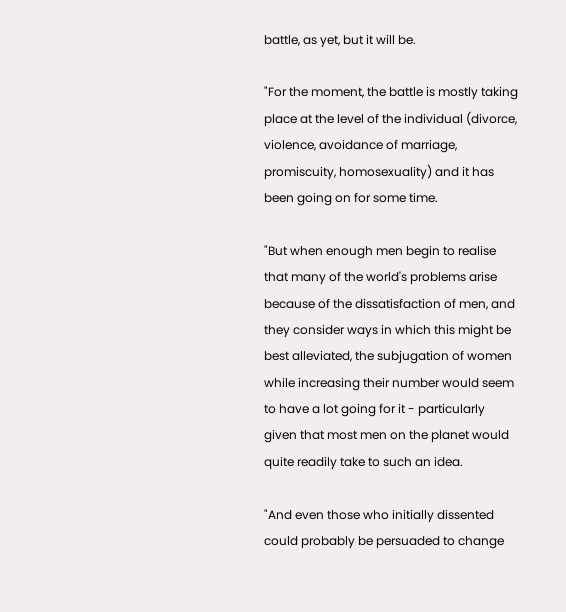battle, as yet, but it will be.

"For the moment, the battle is mostly taking place at the level of the individual (divorce, violence, avoidance of marriage, promiscuity, homosexuality) and it has been going on for some time.

"But when enough men begin to realise that many of the world's problems arise because of the dissatisfaction of men, and they consider ways in which this might be best alleviated, the subjugation of women while increasing their number would seem to have a lot going for it - particularly given that most men on the planet would quite readily take to such an idea.

"And even those who initially dissented could probably be persuaded to change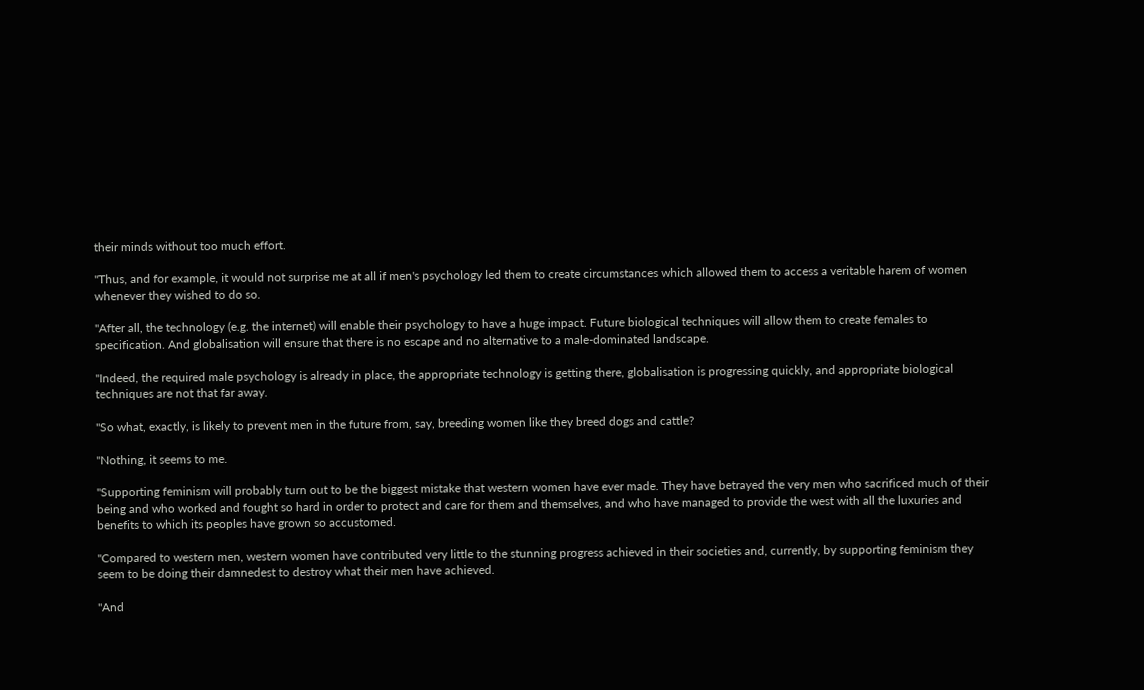their minds without too much effort.

"Thus, and for example, it would not surprise me at all if men's psychology led them to create circumstances which allowed them to access a veritable harem of women whenever they wished to do so.

"After all, the technology (e.g. the internet) will enable their psychology to have a huge impact. Future biological techniques will allow them to create females to specification. And globalisation will ensure that there is no escape and no alternative to a male-dominated landscape.

"Indeed, the required male psychology is already in place, the appropriate technology is getting there, globalisation is progressing quickly, and appropriate biological techniques are not that far away.

"So what, exactly, is likely to prevent men in the future from, say, breeding women like they breed dogs and cattle?

"Nothing, it seems to me.

"Supporting feminism will probably turn out to be the biggest mistake that western women have ever made. They have betrayed the very men who sacrificed much of their being and who worked and fought so hard in order to protect and care for them and themselves, and who have managed to provide the west with all the luxuries and benefits to which its peoples have grown so accustomed.

"Compared to western men, western women have contributed very little to the stunning progress achieved in their societies and, currently, by supporting feminism they seem to be doing their damnedest to destroy what their men have achieved.

"And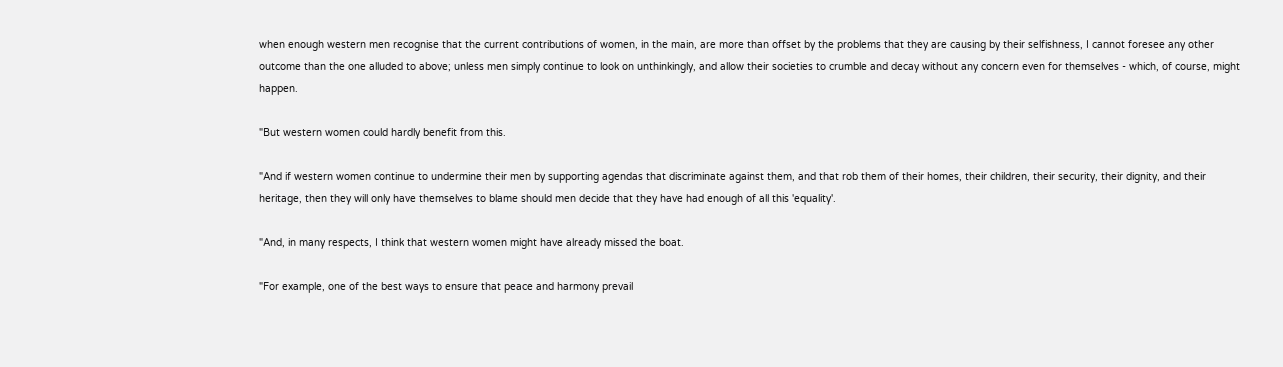when enough western men recognise that the current contributions of women, in the main, are more than offset by the problems that they are causing by their selfishness, I cannot foresee any other outcome than the one alluded to above; unless men simply continue to look on unthinkingly, and allow their societies to crumble and decay without any concern even for themselves - which, of course, might happen.

"But western women could hardly benefit from this.

"And if western women continue to undermine their men by supporting agendas that discriminate against them, and that rob them of their homes, their children, their security, their dignity, and their heritage, then they will only have themselves to blame should men decide that they have had enough of all this 'equality'.

"And, in many respects, I think that western women might have already missed the boat.

"For example, one of the best ways to ensure that peace and harmony prevail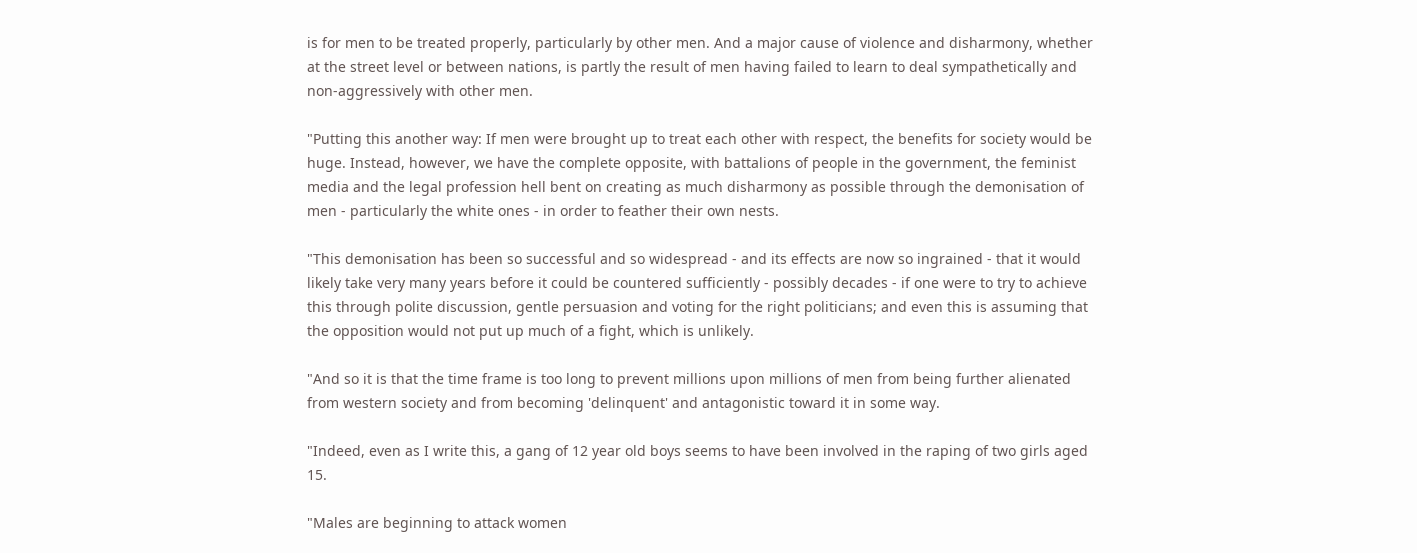is for men to be treated properly, particularly by other men. And a major cause of violence and disharmony, whether at the street level or between nations, is partly the result of men having failed to learn to deal sympathetically and non-aggressively with other men.

"Putting this another way: If men were brought up to treat each other with respect, the benefits for society would be huge. Instead, however, we have the complete opposite, with battalions of people in the government, the feminist media and the legal profession hell bent on creating as much disharmony as possible through the demonisation of men - particularly the white ones - in order to feather their own nests.

"This demonisation has been so successful and so widespread - and its effects are now so ingrained - that it would likely take very many years before it could be countered sufficiently - possibly decades - if one were to try to achieve this through polite discussion, gentle persuasion and voting for the right politicians; and even this is assuming that the opposition would not put up much of a fight, which is unlikely.

"And so it is that the time frame is too long to prevent millions upon millions of men from being further alienated from western society and from becoming 'delinquent' and antagonistic toward it in some way.

"Indeed, even as I write this, a gang of 12 year old boys seems to have been involved in the raping of two girls aged 15.

"Males are beginning to attack women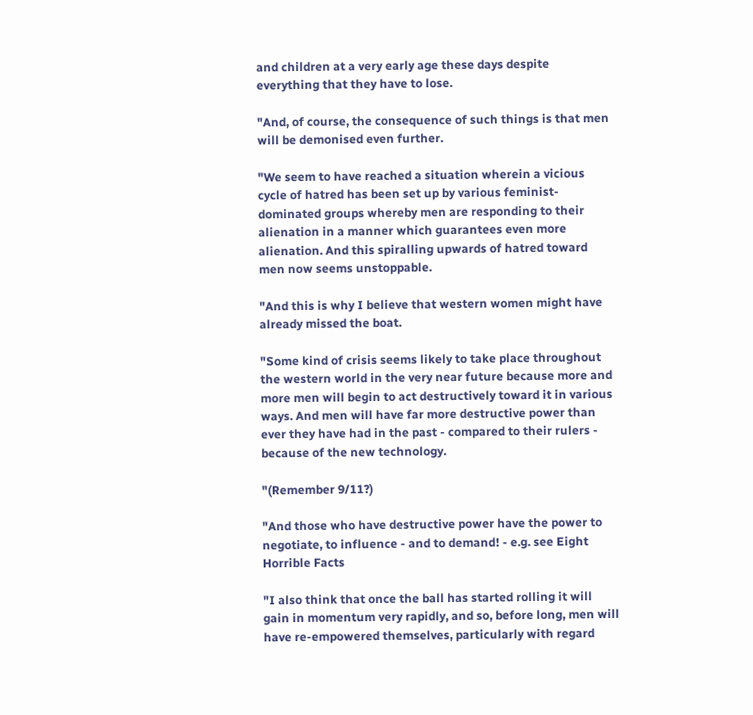and children at a very early age these days despite everything that they have to lose.

"And, of course, the consequence of such things is that men will be demonised even further.

"We seem to have reached a situation wherein a vicious cycle of hatred has been set up by various feminist-dominated groups whereby men are responding to their alienation in a manner which guarantees even more alienation. And this spiralling upwards of hatred toward men now seems unstoppable.

"And this is why I believe that western women might have already missed the boat.

"Some kind of crisis seems likely to take place throughout the western world in the very near future because more and more men will begin to act destructively toward it in various ways. And men will have far more destructive power than ever they have had in the past - compared to their rulers - because of the new technology.

"(Remember 9/11?)

"And those who have destructive power have the power to negotiate, to influence - and to demand! - e.g. see Eight Horrible Facts

"I also think that once the ball has started rolling it will gain in momentum very rapidly, and so, before long, men will have re-empowered themselves, particularly with regard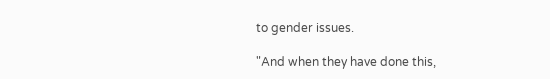to gender issues.

"And when they have done this,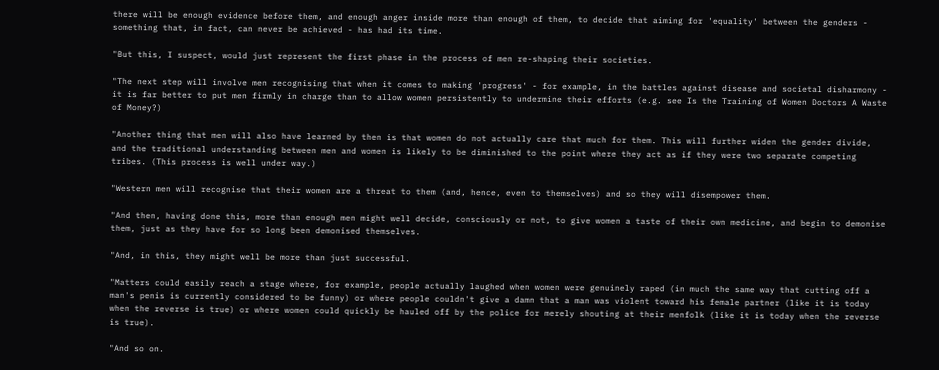there will be enough evidence before them, and enough anger inside more than enough of them, to decide that aiming for 'equality' between the genders - something that, in fact, can never be achieved - has had its time.

"But this, I suspect, would just represent the first phase in the process of men re-shaping their societies.

"The next step will involve men recognising that when it comes to making 'progress' - for example, in the battles against disease and societal disharmony - it is far better to put men firmly in charge than to allow women persistently to undermine their efforts (e.g. see Is the Training of Women Doctors A Waste of Money?)

"Another thing that men will also have learned by then is that women do not actually care that much for them. This will further widen the gender divide, and the traditional understanding between men and women is likely to be diminished to the point where they act as if they were two separate competing tribes. (This process is well under way.)

"Western men will recognise that their women are a threat to them (and, hence, even to themselves) and so they will disempower them.

"And then, having done this, more than enough men might well decide, consciously or not, to give women a taste of their own medicine, and begin to demonise them, just as they have for so long been demonised themselves.

"And, in this, they might well be more than just successful.

"Matters could easily reach a stage where, for example, people actually laughed when women were genuinely raped (in much the same way that cutting off a man's penis is currently considered to be funny) or where people couldn't give a damn that a man was violent toward his female partner (like it is today when the reverse is true) or where women could quickly be hauled off by the police for merely shouting at their menfolk (like it is today when the reverse is true).

"And so on.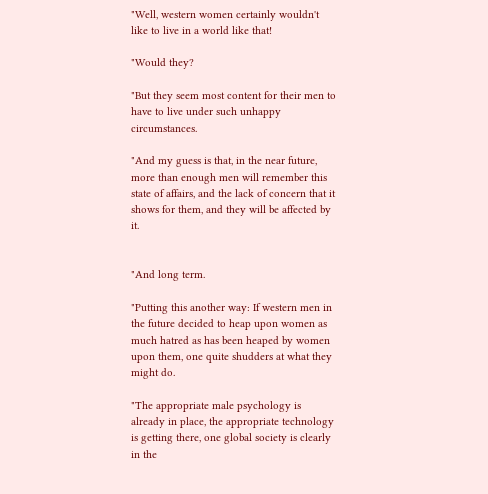"Well, western women certainly wouldn't like to live in a world like that!

"Would they?

"But they seem most content for their men to have to live under such unhappy circumstances.

"And my guess is that, in the near future, more than enough men will remember this state of affairs, and the lack of concern that it shows for them, and they will be affected by it.


"And long term.

"Putting this another way: If western men in the future decided to heap upon women as much hatred as has been heaped by women upon them, one quite shudders at what they might do.

"The appropriate male psychology is already in place, the appropriate technology is getting there, one global society is clearly in the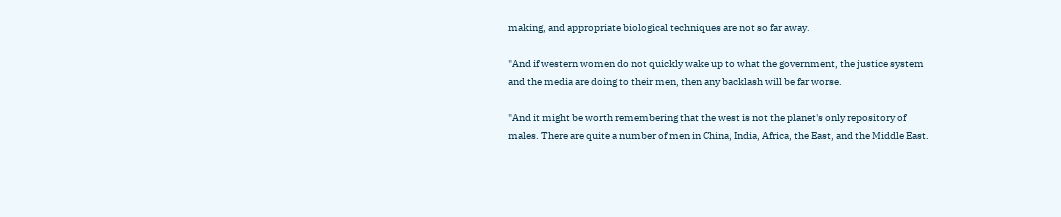making, and appropriate biological techniques are not so far away.

"And if western women do not quickly wake up to what the government, the justice system and the media are doing to their men, then any backlash will be far worse.

"And it might be worth remembering that the west is not the planet's only repository of males. There are quite a number of men in China, India, Africa, the East, and the Middle East.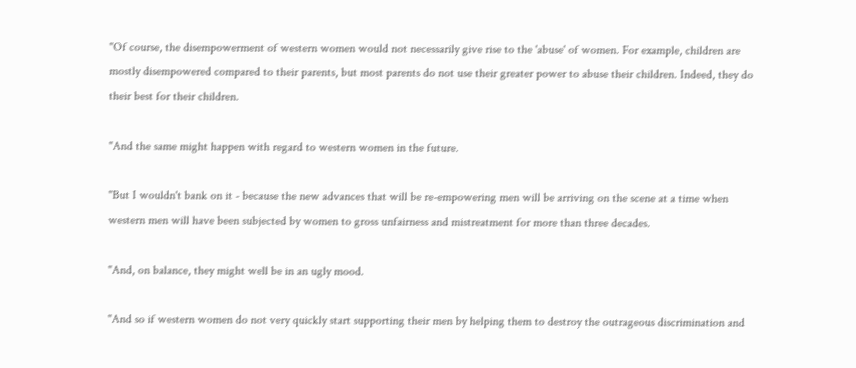"Of course, the disempowerment of western women would not necessarily give rise to the 'abuse' of women. For example, children are mostly disempowered compared to their parents, but most parents do not use their greater power to abuse their children. Indeed, they do their best for their children.

"And the same might happen with regard to western women in the future.

"But I wouldn't bank on it - because the new advances that will be re-empowering men will be arriving on the scene at a time when western men will have been subjected by women to gross unfairness and mistreatment for more than three decades.

"And, on balance, they might well be in an ugly mood.

"And so if western women do not very quickly start supporting their men by helping them to destroy the outrageous discrimination and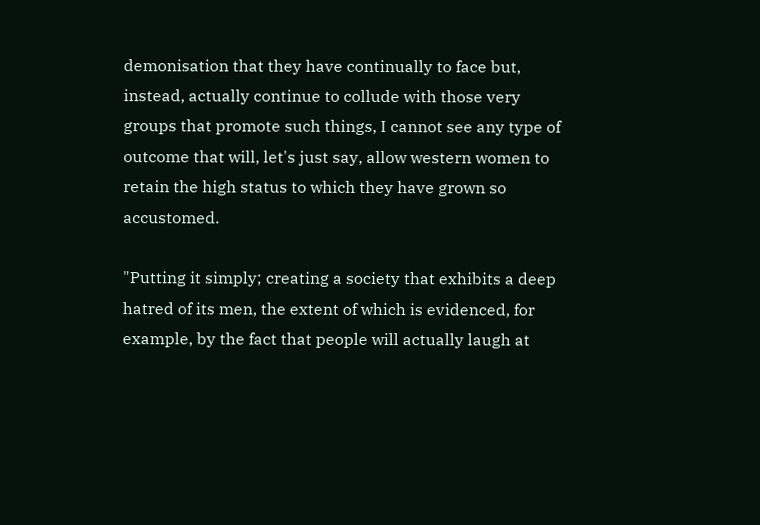demonisation that they have continually to face but, instead, actually continue to collude with those very groups that promote such things, I cannot see any type of outcome that will, let's just say, allow western women to retain the high status to which they have grown so accustomed.

"Putting it simply; creating a society that exhibits a deep hatred of its men, the extent of which is evidenced, for example, by the fact that people will actually laugh at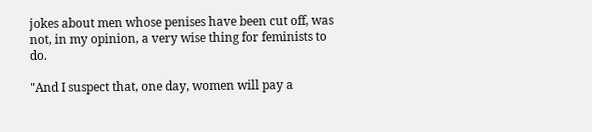jokes about men whose penises have been cut off, was not, in my opinion, a very wise thing for feminists to do.

"And I suspect that, one day, women will pay a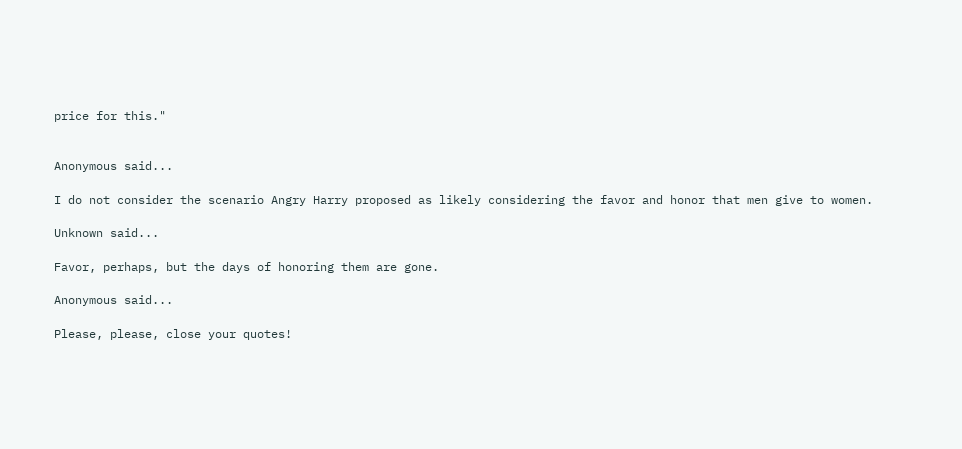price for this."


Anonymous said...

I do not consider the scenario Angry Harry proposed as likely considering the favor and honor that men give to women.

Unknown said...

Favor, perhaps, but the days of honoring them are gone.

Anonymous said...

Please, please, close your quotes!